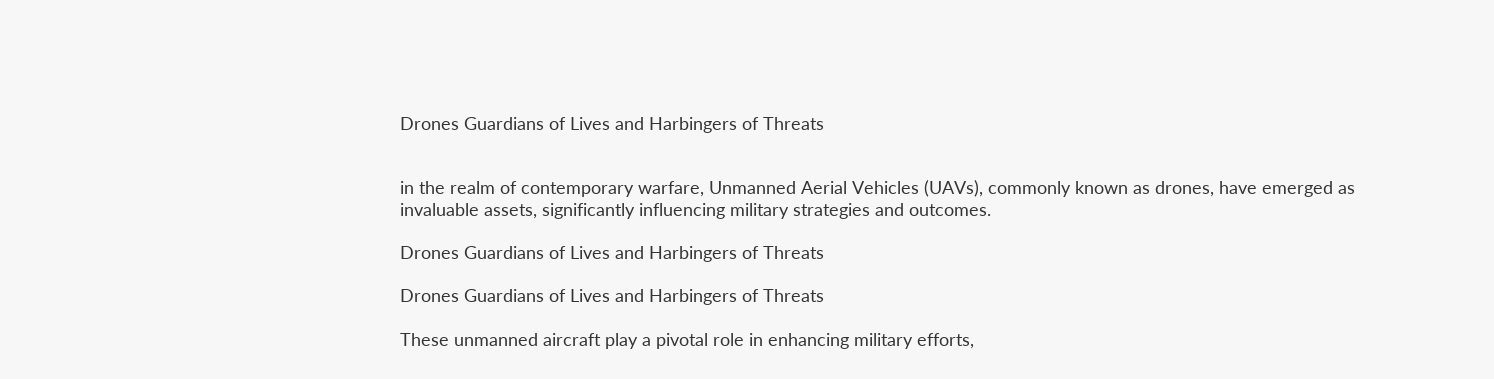Drones Guardians of Lives and Harbingers of Threats


in the realm of contemporary warfare, Unmanned Aerial Vehicles (UAVs), commonly known as drones, have emerged as invaluable assets, significantly influencing military strategies and outcomes.

Drones Guardians of Lives and Harbingers of Threats

Drones Guardians of Lives and Harbingers of Threats

These unmanned aircraft play a pivotal role in enhancing military efforts,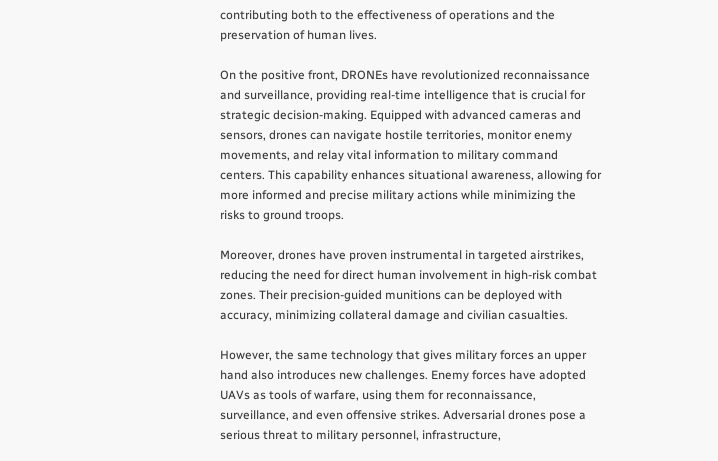contributing both to the effectiveness of operations and the preservation of human lives.

On the positive front, DRONEs have revolutionized reconnaissance and surveillance, providing real-time intelligence that is crucial for strategic decision-making. Equipped with advanced cameras and sensors, drones can navigate hostile territories, monitor enemy movements, and relay vital information to military command centers. This capability enhances situational awareness, allowing for more informed and precise military actions while minimizing the risks to ground troops.

Moreover, drones have proven instrumental in targeted airstrikes, reducing the need for direct human involvement in high-risk combat zones. Their precision-guided munitions can be deployed with accuracy, minimizing collateral damage and civilian casualties.

However, the same technology that gives military forces an upper hand also introduces new challenges. Enemy forces have adopted UAVs as tools of warfare, using them for reconnaissance, surveillance, and even offensive strikes. Adversarial drones pose a serious threat to military personnel, infrastructure,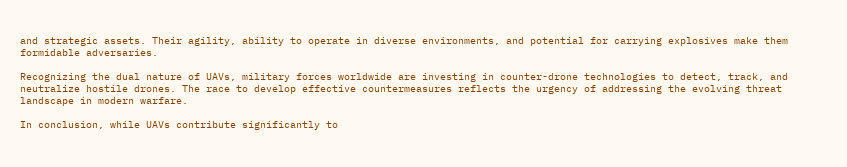and strategic assets. Their agility, ability to operate in diverse environments, and potential for carrying explosives make them formidable adversaries.

Recognizing the dual nature of UAVs, military forces worldwide are investing in counter-drone technologies to detect, track, and neutralize hostile drones. The race to develop effective countermeasures reflects the urgency of addressing the evolving threat landscape in modern warfare.

In conclusion, while UAVs contribute significantly to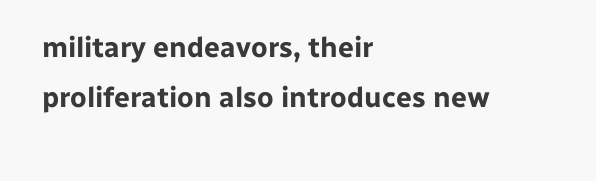military endeavors, their proliferation also introduces new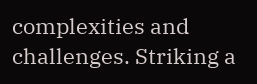complexities and challenges. Striking a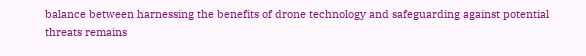balance between harnessing the benefits of drone technology and safeguarding against potential threats remains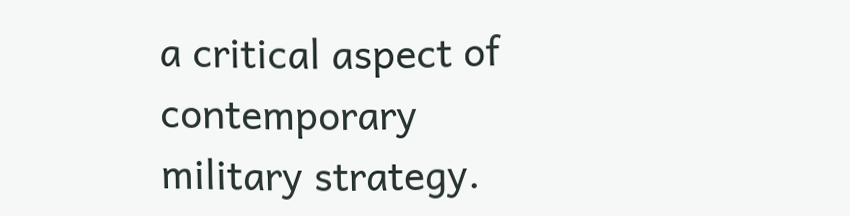a critical aspect of contemporary military strategy.